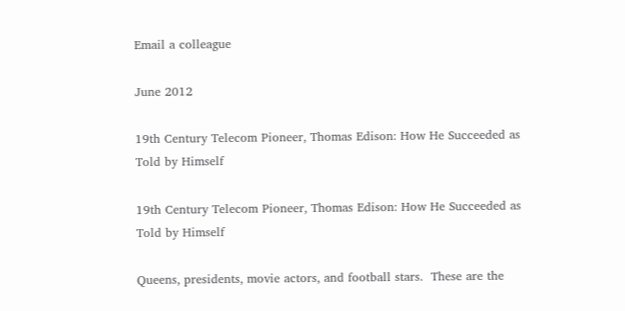Email a colleague

June 2012

19th Century Telecom Pioneer, Thomas Edison: How He Succeeded as Told by Himself

19th Century Telecom Pioneer, Thomas Edison: How He Succeeded as Told by Himself

Queens, presidents, movie actors, and football stars.  These are the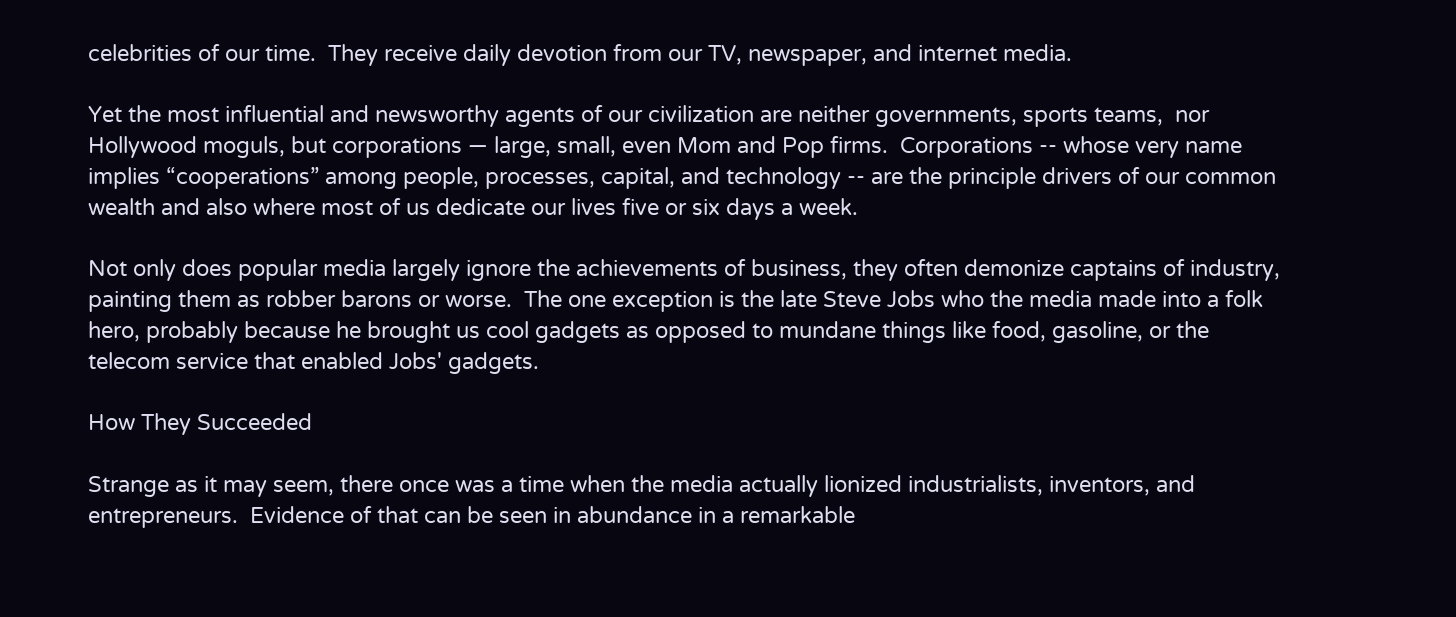celebrities of our time.  They receive daily devotion from our TV, newspaper, and internet media.

Yet the most influential and newsworthy agents of our civilization are neither governments, sports teams,  nor Hollywood moguls, but corporations — large, small, even Mom and Pop firms.  Corporations -- whose very name implies “cooperations” among people, processes, capital, and technology -- are the principle drivers of our common wealth and also where most of us dedicate our lives five or six days a week.

Not only does popular media largely ignore the achievements of business, they often demonize captains of industry, painting them as robber barons or worse.  The one exception is the late Steve Jobs who the media made into a folk hero, probably because he brought us cool gadgets as opposed to mundane things like food, gasoline, or the telecom service that enabled Jobs' gadgets.

How They Succeeded

Strange as it may seem, there once was a time when the media actually lionized industrialists, inventors, and entrepreneurs.  Evidence of that can be seen in abundance in a remarkable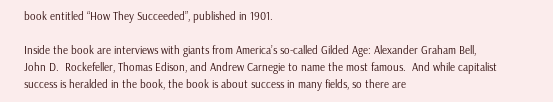book entitled “How They Succeeded”, published in 1901.

Inside the book are interviews with giants from America’s so-called Gilded Age: Alexander Graham Bell, John D.  Rockefeller, Thomas Edison, and Andrew Carnegie to name the most famous.  And while capitalist success is heralded in the book, the book is about success in many fields, so there are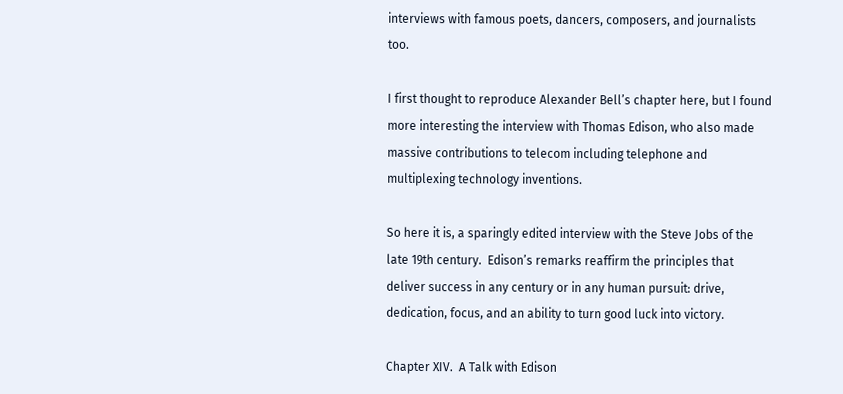interviews with famous poets, dancers, composers, and journalists too.

I first thought to reproduce Alexander Bell’s chapter here, but I found more interesting the interview with Thomas Edison, who also made massive contributions to telecom including telephone and multiplexing technology inventions.

So here it is, a sparingly edited interview with the Steve Jobs of the late 19th century.  Edison’s remarks reaffirm the principles that deliver success in any century or in any human pursuit: drive, dedication, focus, and an ability to turn good luck into victory.

Chapter XIV.  A Talk with Edison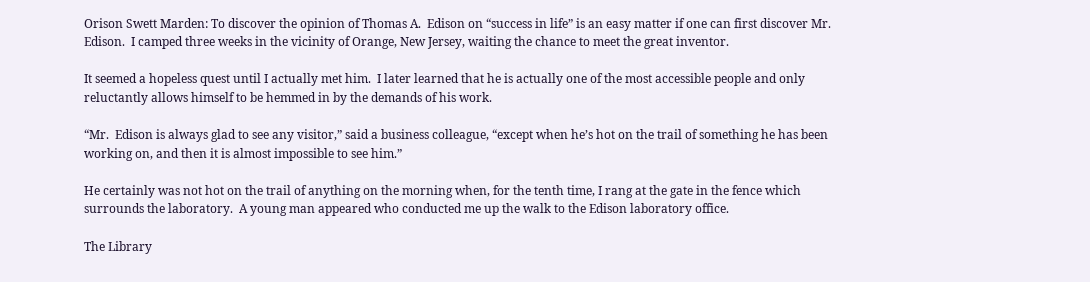Orison Swett Marden: To discover the opinion of Thomas A.  Edison on “success in life” is an easy matter if one can first discover Mr.  Edison.  I camped three weeks in the vicinity of Orange, New Jersey, waiting the chance to meet the great inventor.

It seemed a hopeless quest until I actually met him.  I later learned that he is actually one of the most accessible people and only reluctantly allows himself to be hemmed in by the demands of his work.

“Mr.  Edison is always glad to see any visitor,” said a business colleague, “except when he’s hot on the trail of something he has been working on, and then it is almost impossible to see him.”

He certainly was not hot on the trail of anything on the morning when, for the tenth time, I rang at the gate in the fence which surrounds the laboratory.  A young man appeared who conducted me up the walk to the Edison laboratory office.

The Library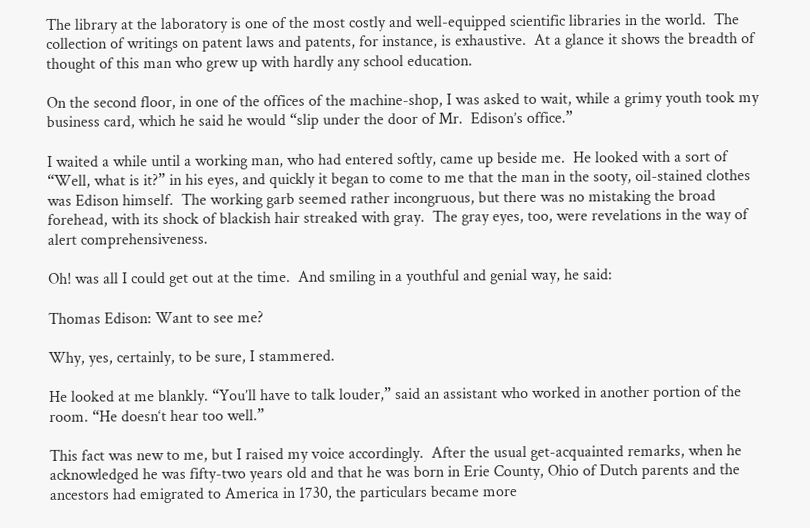The library at the laboratory is one of the most costly and well-equipped scientific libraries in the world.  The collection of writings on patent laws and patents, for instance, is exhaustive.  At a glance it shows the breadth of thought of this man who grew up with hardly any school education.

On the second floor, in one of the offices of the machine-shop, I was asked to wait, while a grimy youth took my business card, which he said he would “slip under the door of Mr.  Edison’s office.”

I waited a while until a working man, who had entered softly, came up beside me.  He looked with a sort of “Well, what is it?” in his eyes, and quickly it began to come to me that the man in the sooty, oil-stained clothes was Edison himself.  The working garb seemed rather incongruous, but there was no mistaking the broad forehead, with its shock of blackish hair streaked with gray.  The gray eyes, too, were revelations in the way of alert comprehensiveness.

Oh! was all I could get out at the time.  And smiling in a youthful and genial way, he said:

Thomas Edison: Want to see me?

Why, yes, certainly, to be sure, I stammered.

He looked at me blankly. “You’ll have to talk louder,” said an assistant who worked in another portion of the room. “He doesn‘t hear too well.”

This fact was new to me, but I raised my voice accordingly.  After the usual get-acquainted remarks, when he acknowledged he was fifty-two years old and that he was born in Erie County, Ohio of Dutch parents and the ancestors had emigrated to America in 1730, the particulars became more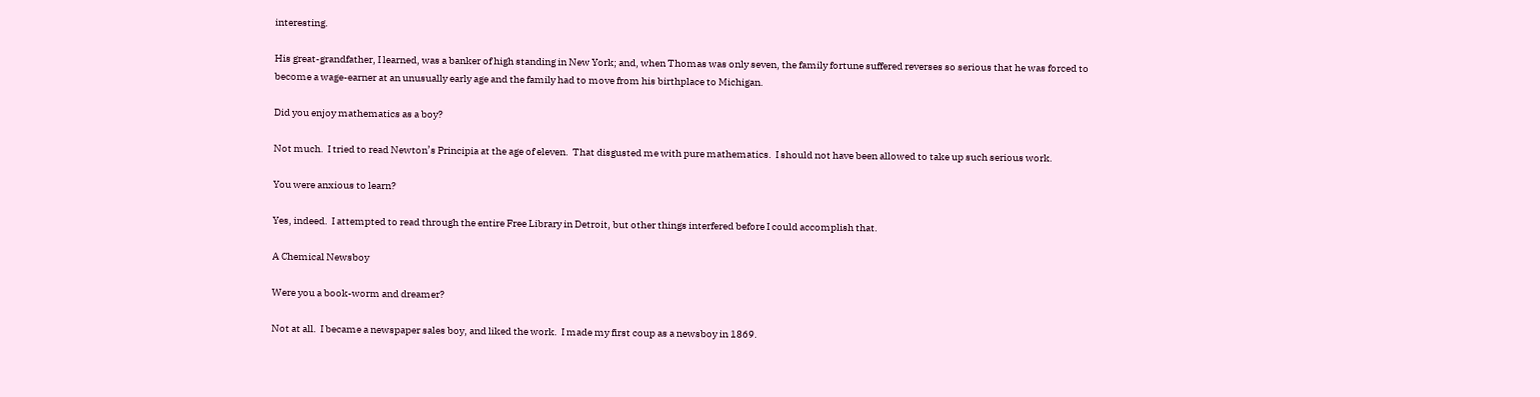interesting.

His great-grandfather, I learned, was a banker of high standing in New York; and, when Thomas was only seven, the family fortune suffered reverses so serious that he was forced to become a wage-earner at an unusually early age and the family had to move from his birthplace to Michigan.

Did you enjoy mathematics as a boy?

Not much.  I tried to read Newton’s Principia at the age of eleven.  That disgusted me with pure mathematics.  I should not have been allowed to take up such serious work.

You were anxious to learn?

Yes, indeed.  I attempted to read through the entire Free Library in Detroit, but other things interfered before I could accomplish that.

A Chemical Newsboy

Were you a book-worm and dreamer?

Not at all.  I became a newspaper sales boy, and liked the work.  I made my first coup as a newsboy in 1869.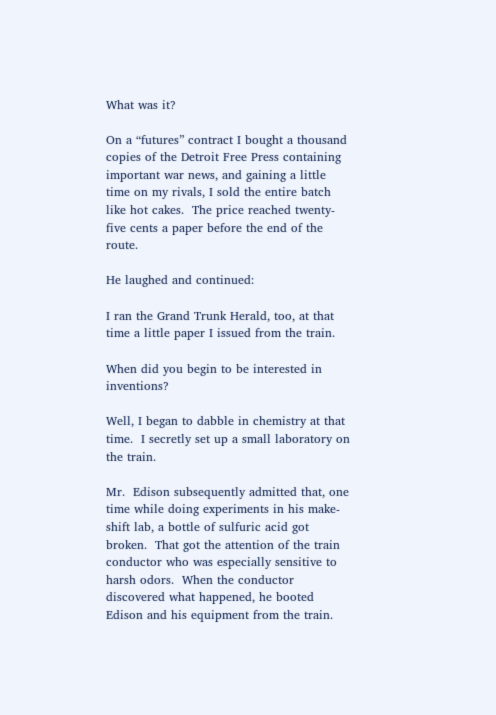What was it?

On a “futures” contract I bought a thousand copies of the Detroit Free Press containing important war news, and gaining a little time on my rivals, I sold the entire batch like hot cakes.  The price reached twenty-five cents a paper before the end of the route.

He laughed and continued:

I ran the Grand Trunk Herald, too, at that time a little paper I issued from the train.

When did you begin to be interested in inventions?

Well, I began to dabble in chemistry at that time.  I secretly set up a small laboratory on the train.

Mr.  Edison subsequently admitted that, one time while doing experiments in his make-shift lab, a bottle of sulfuric acid got broken.  That got the attention of the train conductor who was especially sensitive to harsh odors.  When the conductor discovered what happened, he booted Edison and his equipment from the train.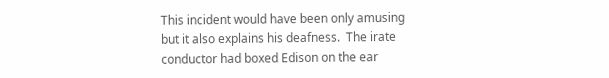This incident would have been only amusing but it also explains his deafness.  The irate conductor had boxed Edison on the ear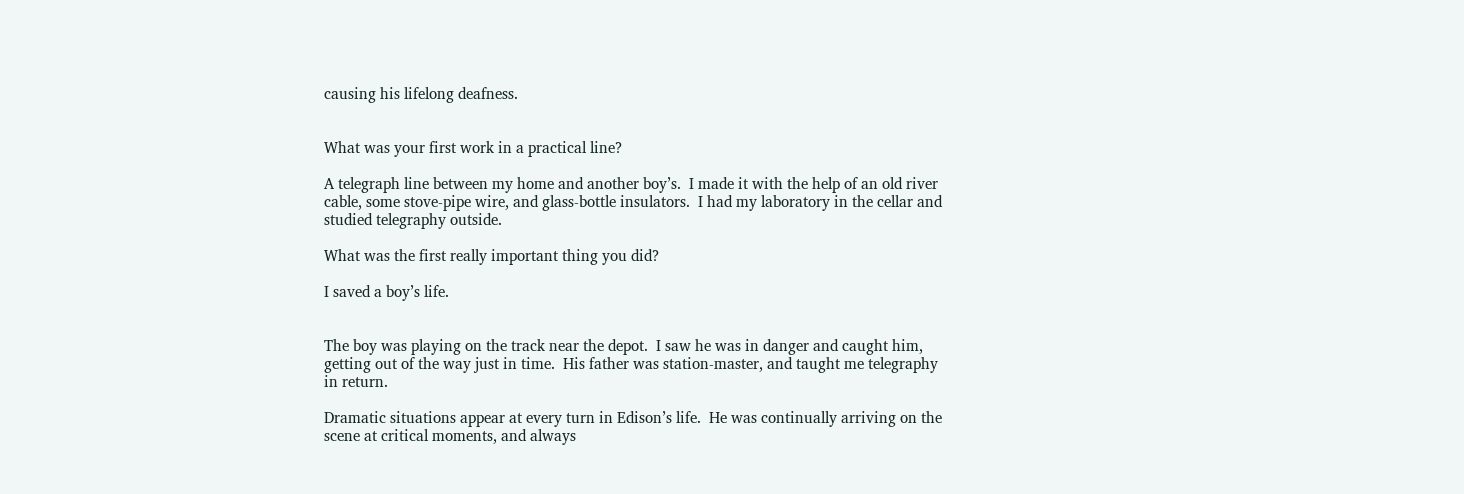causing his lifelong deafness.


What was your first work in a practical line?

A telegraph line between my home and another boy’s.  I made it with the help of an old river cable, some stove-pipe wire, and glass-bottle insulators.  I had my laboratory in the cellar and studied telegraphy outside.

What was the first really important thing you did?

I saved a boy’s life.


The boy was playing on the track near the depot.  I saw he was in danger and caught him, getting out of the way just in time.  His father was station-master, and taught me telegraphy in return.

Dramatic situations appear at every turn in Edison’s life.  He was continually arriving on the scene at critical moments, and always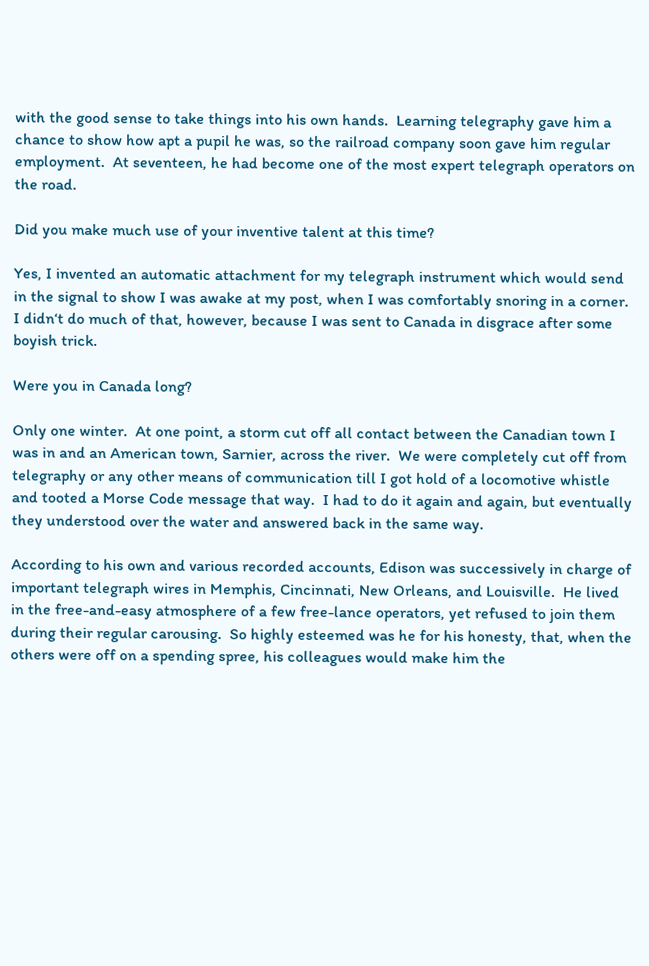with the good sense to take things into his own hands.  Learning telegraphy gave him a chance to show how apt a pupil he was, so the railroad company soon gave him regular employment.  At seventeen, he had become one of the most expert telegraph operators on the road.

Did you make much use of your inventive talent at this time?

Yes, I invented an automatic attachment for my telegraph instrument which would send in the signal to show I was awake at my post, when I was comfortably snoring in a corner.  I didn‘t do much of that, however, because I was sent to Canada in disgrace after some boyish trick.

Were you in Canada long?

Only one winter.  At one point, a storm cut off all contact between the Canadian town I was in and an American town, Sarnier, across the river.  We were completely cut off from telegraphy or any other means of communication till I got hold of a locomotive whistle and tooted a Morse Code message that way.  I had to do it again and again, but eventually they understood over the water and answered back in the same way.

According to his own and various recorded accounts, Edison was successively in charge of important telegraph wires in Memphis, Cincinnati, New Orleans, and Louisville.  He lived in the free-and-easy atmosphere of a few free-lance operators, yet refused to join them during their regular carousing.  So highly esteemed was he for his honesty, that, when the others were off on a spending spree, his colleagues would make him the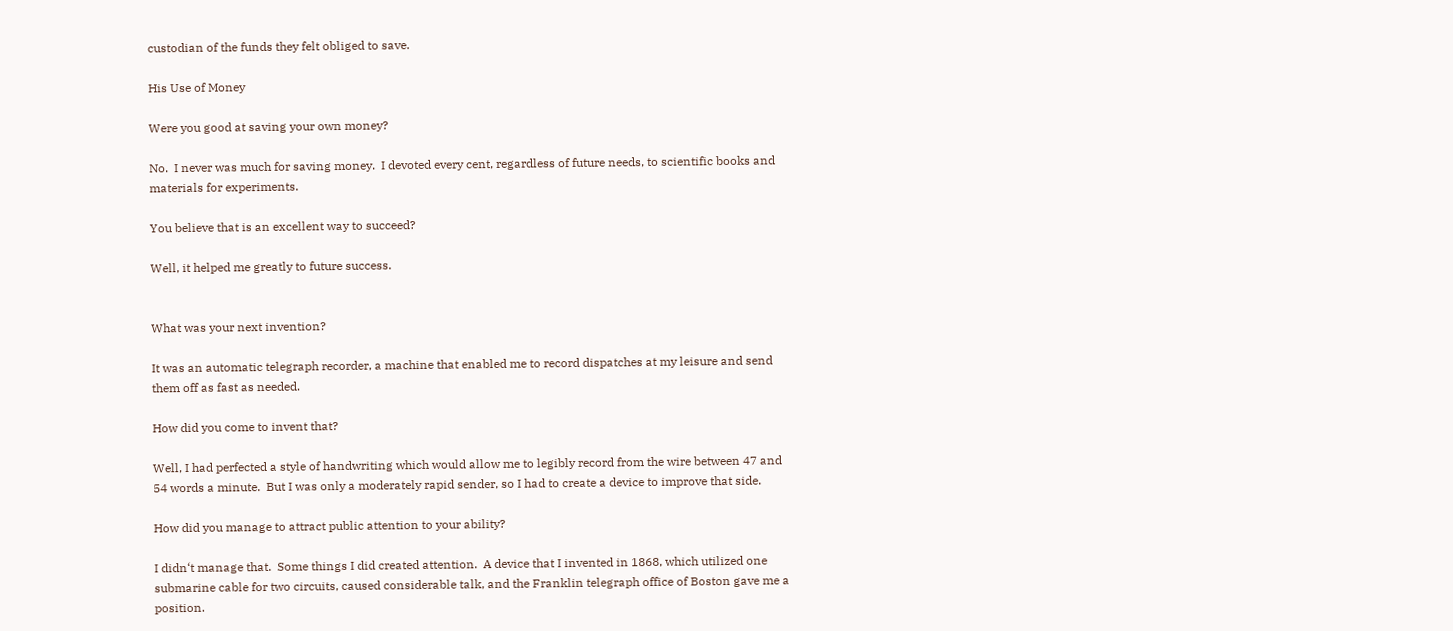custodian of the funds they felt obliged to save.

His Use of Money

Were you good at saving your own money?

No.  I never was much for saving money.  I devoted every cent, regardless of future needs, to scientific books and materials for experiments.

You believe that is an excellent way to succeed?

Well, it helped me greatly to future success.


What was your next invention?

It was an automatic telegraph recorder, a machine that enabled me to record dispatches at my leisure and send them off as fast as needed.

How did you come to invent that?

Well, I had perfected a style of handwriting which would allow me to legibly record from the wire between 47 and 54 words a minute.  But I was only a moderately rapid sender, so I had to create a device to improve that side.

How did you manage to attract public attention to your ability?

I didn‘t manage that.  Some things I did created attention.  A device that I invented in 1868, which utilized one submarine cable for two circuits, caused considerable talk, and the Franklin telegraph office of Boston gave me a position.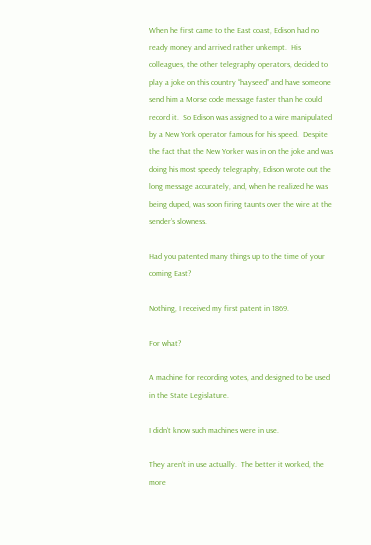When he first came to the East coast, Edison had no ready money and arrived rather unkempt.  His colleagues, the other telegraphy operators, decided to play a joke on this country “hayseed” and have someone send him a Morse code message faster than he could record it.  So Edison was assigned to a wire manipulated by a New York operator famous for his speed.  Despite the fact that the New Yorker was in on the joke and was doing his most speedy telegraphy, Edison wrote out the long message accurately, and, when he realized he was being duped, was soon firing taunts over the wire at the sender’s slowness.

Had you patented many things up to the time of your coming East?

Nothing, I received my first patent in 1869.

For what?

A machine for recording votes, and designed to be used in the State Legislature.

I didn‘t know such machines were in use.

They aren‘t in use actually.  The better it worked, the more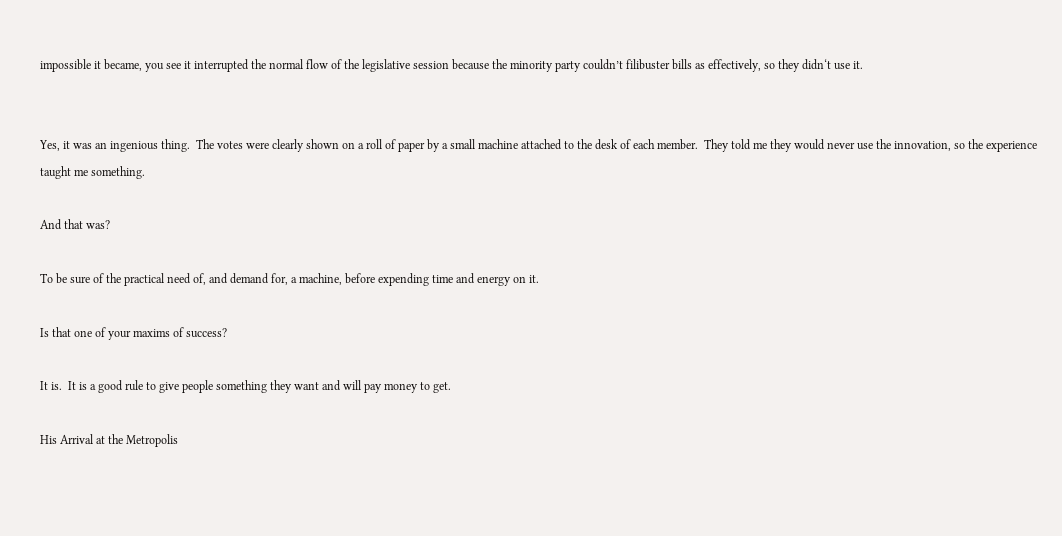impossible it became, you see it interrupted the normal flow of the legislative session because the minority party couldn’t filibuster bills as effectively, so they didn‘t use it.


Yes, it was an ingenious thing.  The votes were clearly shown on a roll of paper by a small machine attached to the desk of each member.  They told me they would never use the innovation, so the experience taught me something.

And that was?

To be sure of the practical need of, and demand for, a machine, before expending time and energy on it.

Is that one of your maxims of success?

It is.  It is a good rule to give people something they want and will pay money to get.

His Arrival at the Metropolis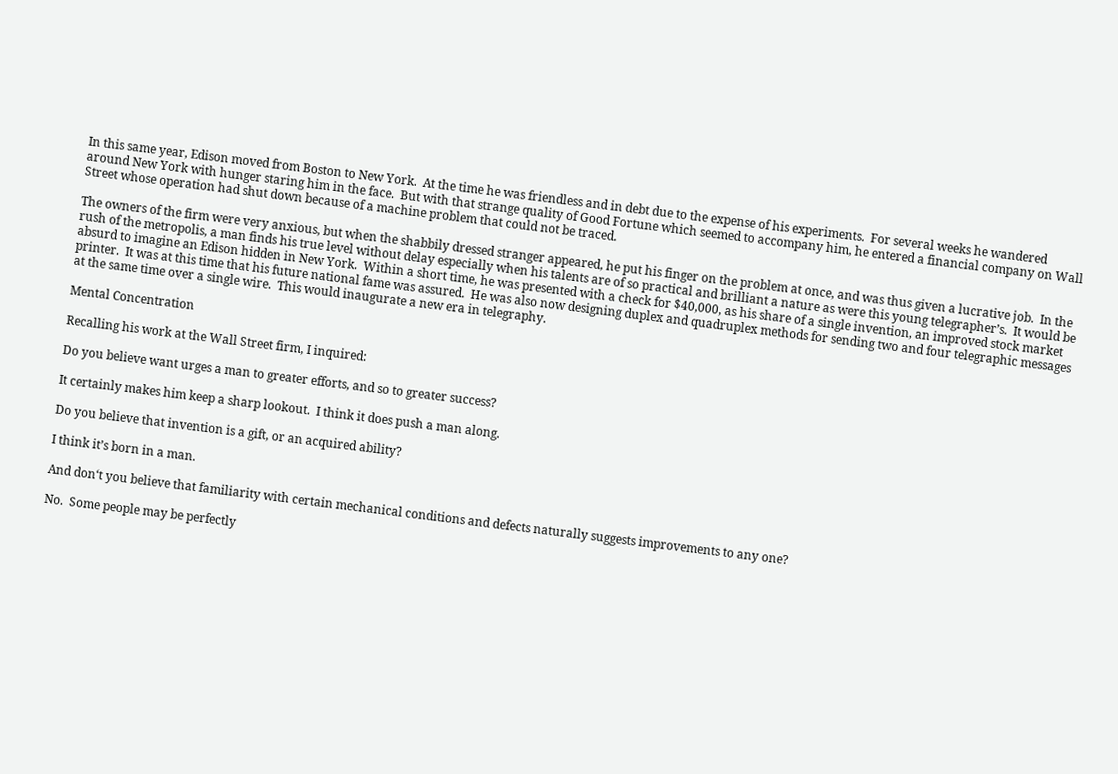In this same year, Edison moved from Boston to New York.  At the time he was friendless and in debt due to the expense of his experiments.  For several weeks he wandered around New York with hunger staring him in the face.  But with that strange quality of Good Fortune which seemed to accompany him, he entered a financial company on Wall Street whose operation had shut down because of a machine problem that could not be traced.

The owners of the firm were very anxious, but when the shabbily dressed stranger appeared, he put his finger on the problem at once, and was thus given a lucrative job.  In the rush of the metropolis, a man finds his true level without delay especially when his talents are of so practical and brilliant a nature as were this young telegrapher’s.  It would be absurd to imagine an Edison hidden in New York.  Within a short time, he was presented with a check for $40,000, as his share of a single invention, an improved stock market printer.  It was at this time that his future national fame was assured.  He was also now designing duplex and quadruplex methods for sending two and four telegraphic messages at the same time over a single wire.  This would inaugurate a new era in telegraphy.

Mental Concentration

Recalling his work at the Wall Street firm, I inquired:

Do you believe want urges a man to greater efforts, and so to greater success?

It certainly makes him keep a sharp lookout.  I think it does push a man along.

Do you believe that invention is a gift, or an acquired ability?

I think it’s born in a man.

And don‘t you believe that familiarity with certain mechanical conditions and defects naturally suggests improvements to any one?

No.  Some people may be perfectly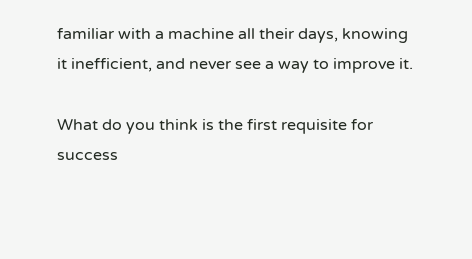familiar with a machine all their days, knowing it inefficient, and never see a way to improve it.

What do you think is the first requisite for success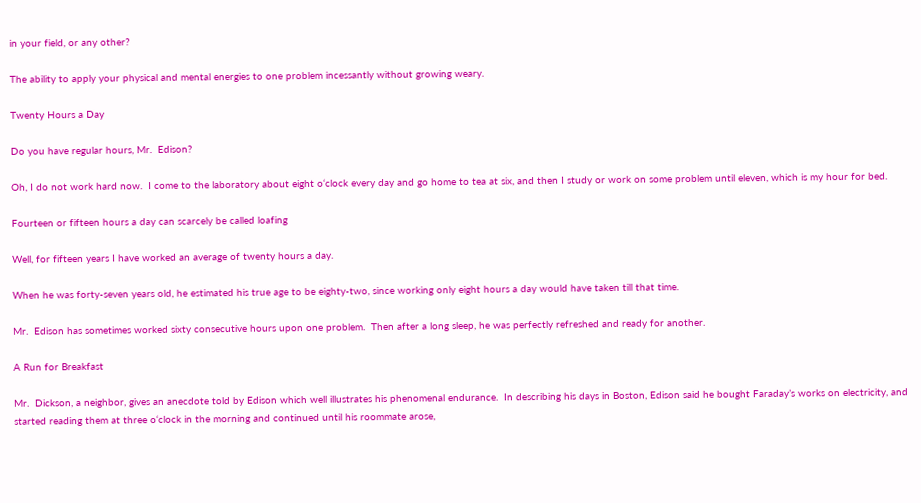in your field, or any other?

The ability to apply your physical and mental energies to one problem incessantly without growing weary.

Twenty Hours a Day

Do you have regular hours, Mr.  Edison?

Oh, I do not work hard now.  I come to the laboratory about eight o‘clock every day and go home to tea at six, and then I study or work on some problem until eleven, which is my hour for bed.

Fourteen or fifteen hours a day can scarcely be called loafing

Well, for fifteen years I have worked an average of twenty hours a day.

When he was forty-seven years old, he estimated his true age to be eighty-two, since working only eight hours a day would have taken till that time.

Mr.  Edison has sometimes worked sixty consecutive hours upon one problem.  Then after a long sleep, he was perfectly refreshed and ready for another.

A Run for Breakfast

Mr.  Dickson, a neighbor, gives an anecdote told by Edison which well illustrates his phenomenal endurance.  In describing his days in Boston, Edison said he bought Faraday’s works on electricity, and started reading them at three o‘clock in the morning and continued until his roommate arose,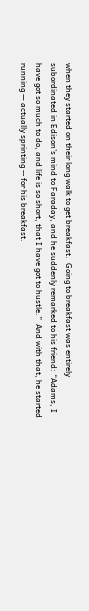when they started on their long walk to get breakfast.  Going to breakfast was entirely subordinated in Edison’s mind to Faraday, and he suddenly remarked to his friend: “Adams, I have got so much to do, and life is so short, that I have got to hustle.”  And with that, he started running — actually sprinting -- for his breakfast.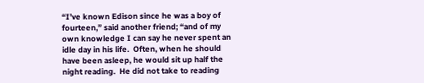“I’ve known Edison since he was a boy of fourteen,” said another friend; “and of my own knowledge I can say he never spent an idle day in his life.  Often, when he should have been asleep, he would sit up half the night reading.  He did not take to reading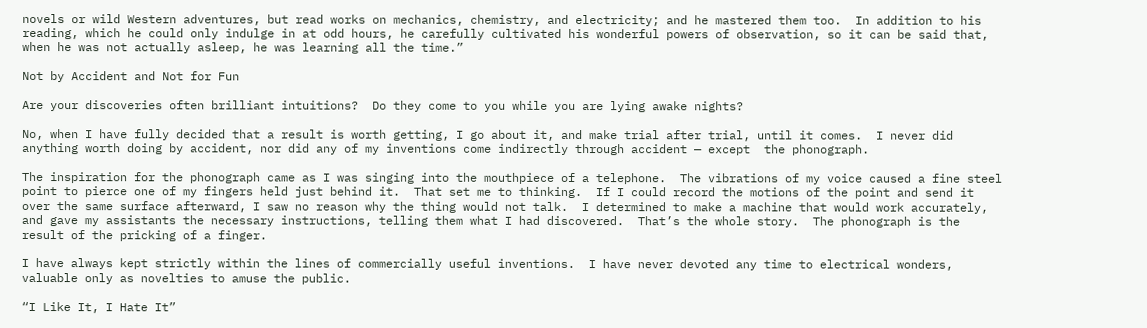novels or wild Western adventures, but read works on mechanics, chemistry, and electricity; and he mastered them too.  In addition to his reading, which he could only indulge in at odd hours, he carefully cultivated his wonderful powers of observation, so it can be said that, when he was not actually asleep, he was learning all the time.”

Not by Accident and Not for Fun

Are your discoveries often brilliant intuitions?  Do they come to you while you are lying awake nights?

No, when I have fully decided that a result is worth getting, I go about it, and make trial after trial, until it comes.  I never did anything worth doing by accident, nor did any of my inventions come indirectly through accident — except  the phonograph.

The inspiration for the phonograph came as I was singing into the mouthpiece of a telephone.  The vibrations of my voice caused a fine steel point to pierce one of my fingers held just behind it.  That set me to thinking.  If I could record the motions of the point and send it over the same surface afterward, I saw no reason why the thing would not talk.  I determined to make a machine that would work accurately, and gave my assistants the necessary instructions, telling them what I had discovered.  That’s the whole story.  The phonograph is the result of the pricking of a finger.

I have always kept strictly within the lines of commercially useful inventions.  I have never devoted any time to electrical wonders, valuable only as novelties to amuse the public.

“I Like It, I Hate It”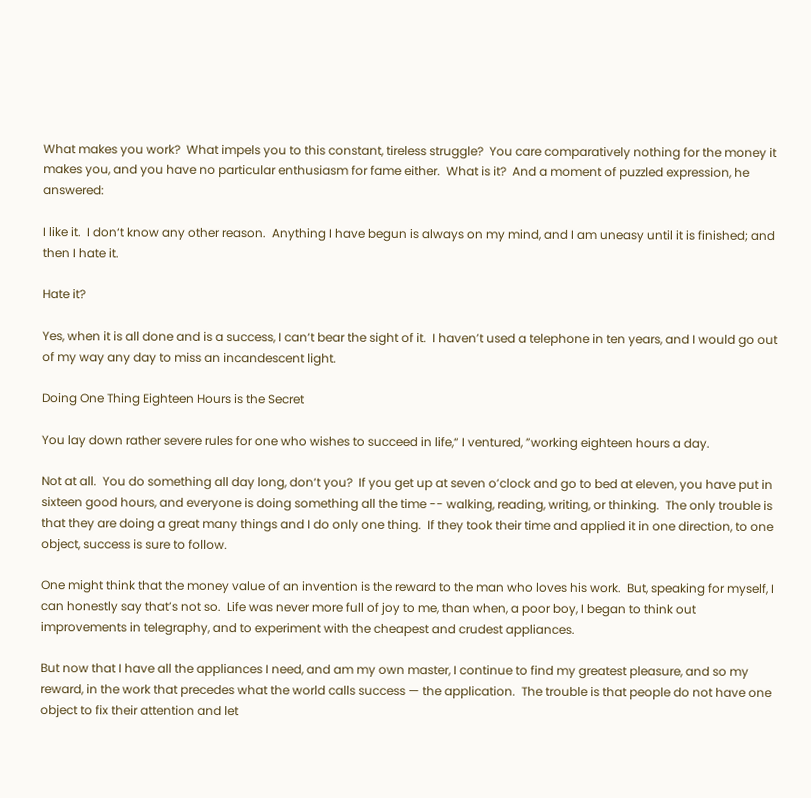What makes you work?  What impels you to this constant, tireless struggle?  You care comparatively nothing for the money it makes you, and you have no particular enthusiasm for fame either.  What is it?  And a moment of puzzled expression, he answered:

I like it.  I don‘t know any other reason.  Anything I have begun is always on my mind, and I am uneasy until it is finished; and then I hate it.

Hate it?

Yes, when it is all done and is a success, I can‘t bear the sight of it.  I haven’t used a telephone in ten years, and I would go out of my way any day to miss an incandescent light.

Doing One Thing Eighteen Hours is the Secret

You lay down rather severe rules for one who wishes to succeed in life,“ I ventured, ”working eighteen hours a day.

Not at all.  You do something all day long, don‘t you?  If you get up at seven o’clock and go to bed at eleven, you have put in sixteen good hours, and everyone is doing something all the time -- walking, reading, writing, or thinking.  The only trouble is that they are doing a great many things and I do only one thing.  If they took their time and applied it in one direction, to one object, success is sure to follow.

One might think that the money value of an invention is the reward to the man who loves his work.  But, speaking for myself, I can honestly say that’s not so.  Life was never more full of joy to me, than when, a poor boy, I began to think out improvements in telegraphy, and to experiment with the cheapest and crudest appliances.

But now that I have all the appliances I need, and am my own master, I continue to find my greatest pleasure, and so my reward, in the work that precedes what the world calls success — the application.  The trouble is that people do not have one object to fix their attention and let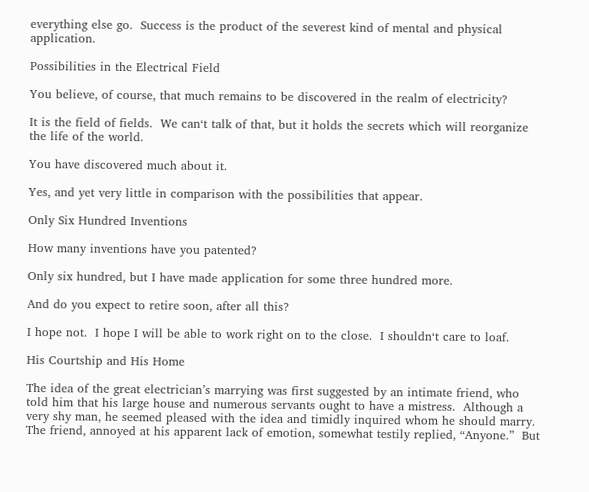everything else go.  Success is the product of the severest kind of mental and physical application.

Possibilities in the Electrical Field

You believe, of course, that much remains to be discovered in the realm of electricity?

It is the field of fields.  We can‘t talk of that, but it holds the secrets which will reorganize the life of the world.

You have discovered much about it.

Yes, and yet very little in comparison with the possibilities that appear.

Only Six Hundred Inventions

How many inventions have you patented?

Only six hundred, but I have made application for some three hundred more.

And do you expect to retire soon, after all this?

I hope not.  I hope I will be able to work right on to the close.  I shouldn‘t care to loaf.

His Courtship and His Home

The idea of the great electrician’s marrying was first suggested by an intimate friend, who told him that his large house and numerous servants ought to have a mistress.  Although a very shy man, he seemed pleased with the idea and timidly inquired whom he should marry.  The friend, annoyed at his apparent lack of emotion, somewhat testily replied, “Anyone.”  But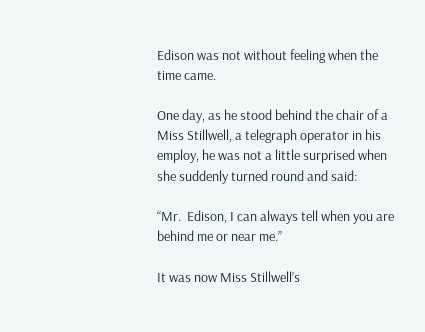Edison was not without feeling when the time came.

One day, as he stood behind the chair of a Miss Stillwell, a telegraph operator in his employ, he was not a little surprised when she suddenly turned round and said:

“Mr.  Edison, I can always tell when you are behind me or near me.”

It was now Miss Stillwell’s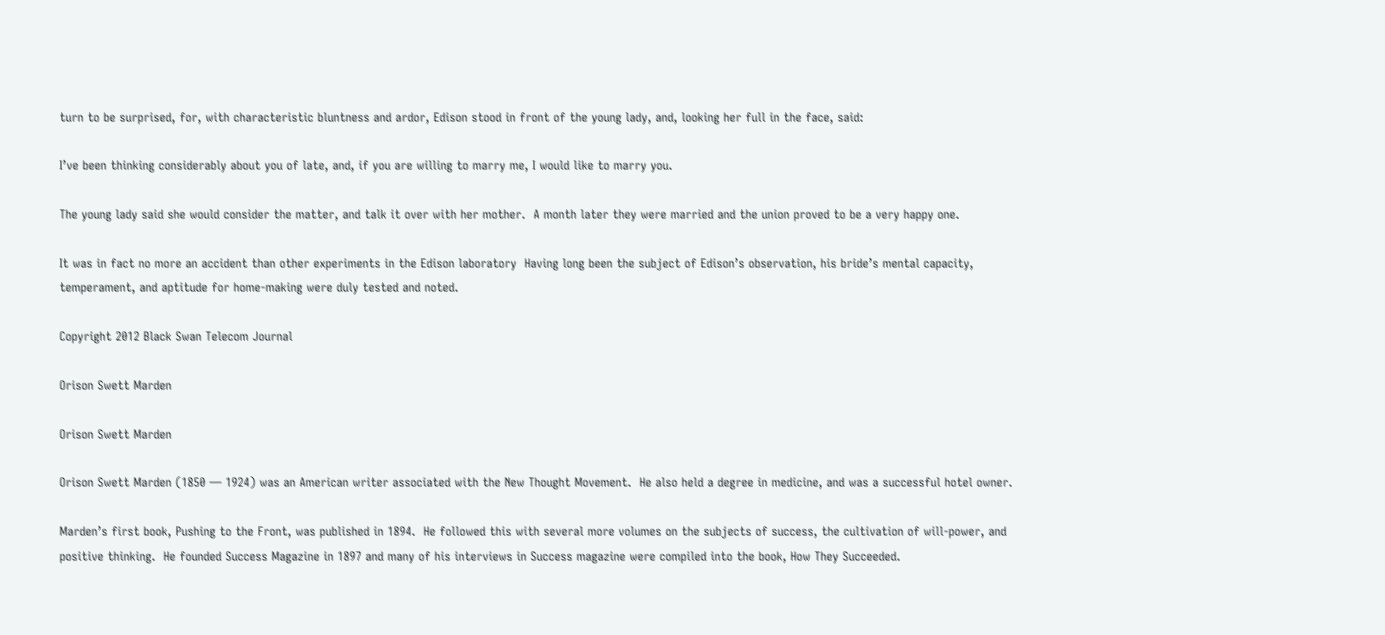turn to be surprised, for, with characteristic bluntness and ardor, Edison stood in front of the young lady, and, looking her full in the face, said:

I’ve been thinking considerably about you of late, and, if you are willing to marry me, I would like to marry you.

The young lady said she would consider the matter, and talk it over with her mother.  A month later they were married and the union proved to be a very happy one.

It was in fact no more an accident than other experiments in the Edison laboratory  Having long been the subject of Edison’s observation, his bride’s mental capacity, temperament, and aptitude for home-making were duly tested and noted.

Copyright 2012 Black Swan Telecom Journal

Orison Swett Marden

Orison Swett Marden

Orison Swett Marden (1850 — 1924) was an American writer associated with the New Thought Movement.  He also held a degree in medicine, and was a successful hotel owner.

Marden’s first book, Pushing to the Front, was published in 1894.  He followed this with several more volumes on the subjects of success, the cultivation of will-power, and positive thinking.  He founded Success Magazine in 1897 and many of his interviews in Success magazine were compiled into the book, How They Succeeded.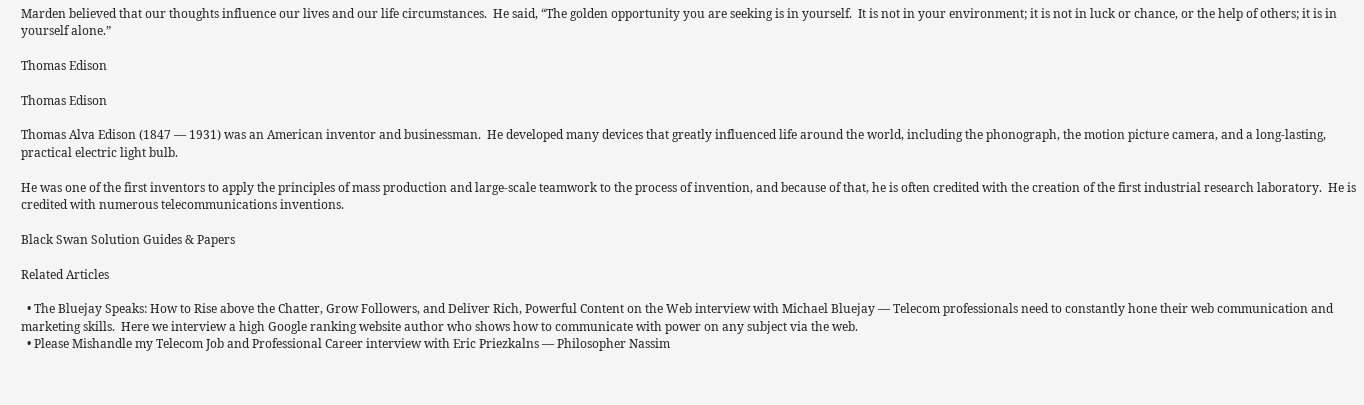Marden believed that our thoughts influence our lives and our life circumstances.  He said, “The golden opportunity you are seeking is in yourself.  It is not in your environment; it is not in luck or chance, or the help of others; it is in yourself alone.”

Thomas Edison

Thomas Edison

Thomas Alva Edison (1847 — 1931) was an American inventor and businessman.  He developed many devices that greatly influenced life around the world, including the phonograph, the motion picture camera, and a long-lasting, practical electric light bulb.

He was one of the first inventors to apply the principles of mass production and large-scale teamwork to the process of invention, and because of that, he is often credited with the creation of the first industrial research laboratory.  He is credited with numerous telecommunications inventions.

Black Swan Solution Guides & Papers

Related Articles

  • The Bluejay Speaks: How to Rise above the Chatter, Grow Followers, and Deliver Rich, Powerful Content on the Web interview with Michael Bluejay — Telecom professionals need to constantly hone their web communication and marketing skills.  Here we interview a high Google ranking website author who shows how to communicate with power on any subject via the web.
  • Please Mishandle my Telecom Job and Professional Career interview with Eric Priezkalns — Philosopher Nassim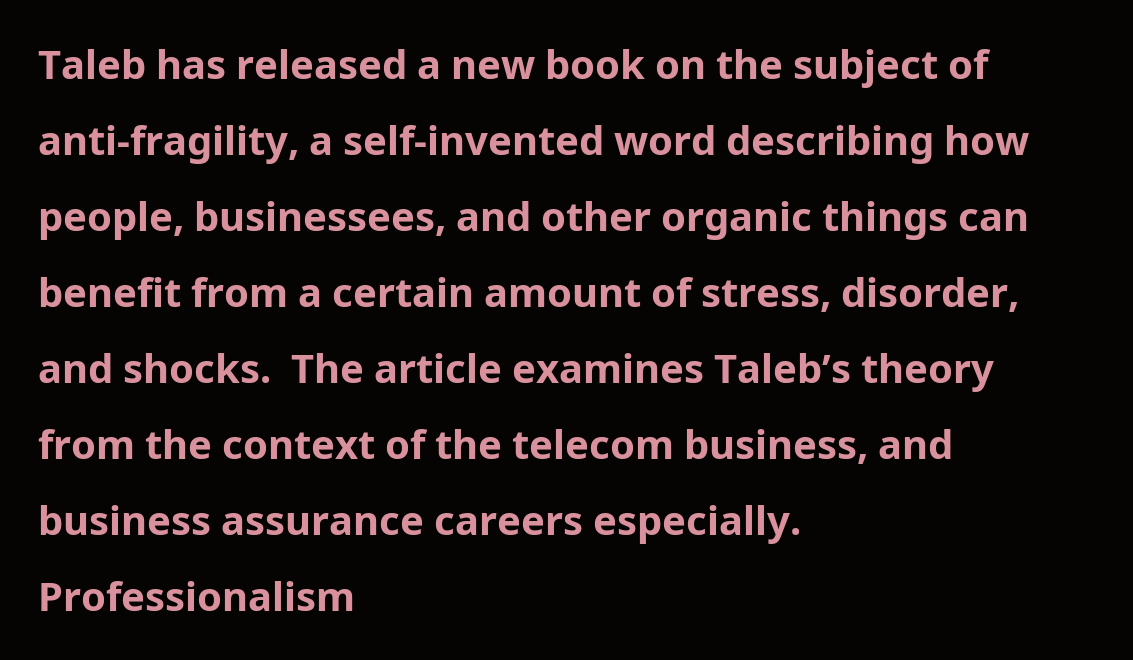Taleb has released a new book on the subject of anti-fragility, a self-invented word describing how people, businessees, and other organic things can benefit from a certain amount of stress, disorder, and shocks.  The article examines Taleb’s theory from the context of the telecom business, and business assurance careers especially.  Professionalism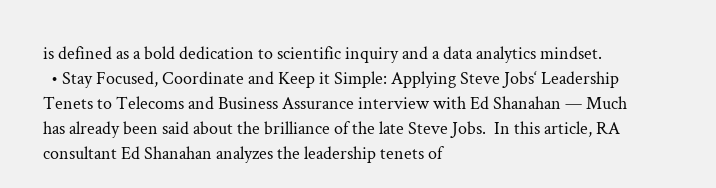is defined as a bold dedication to scientific inquiry and a data analytics mindset.
  • Stay Focused, Coordinate and Keep it Simple: Applying Steve Jobs‘ Leadership Tenets to Telecoms and Business Assurance interview with Ed Shanahan — Much has already been said about the brilliance of the late Steve Jobs.  In this article, RA consultant Ed Shanahan analyzes the leadership tenets of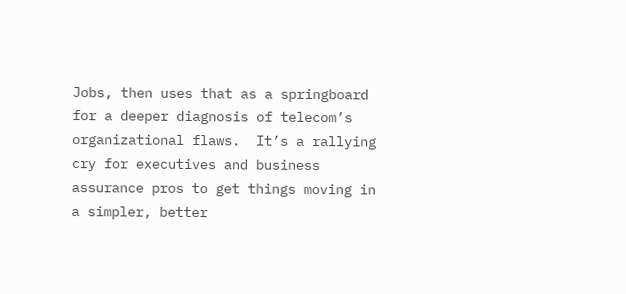Jobs, then uses that as a springboard for a deeper diagnosis of telecom’s organizational flaws.  It’s a rallying cry for executives and business assurance pros to get things moving in a simpler, better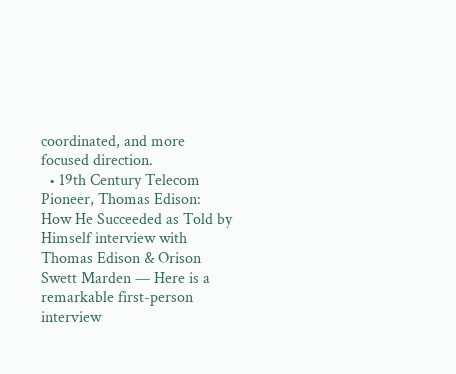coordinated, and more focused direction.
  • 19th Century Telecom Pioneer, Thomas Edison: How He Succeeded as Told by Himself interview with Thomas Edison & Orison Swett Marden — Here is a remarkable first-person interview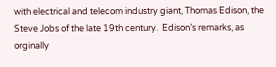with electrical and telecom industry giant, Thomas Edison, the Steve Jobs of the late 19th century.  Edison’s remarks, as orginally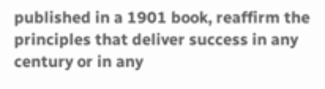published in a 1901 book, reaffirm the principles that deliver success in any century or in any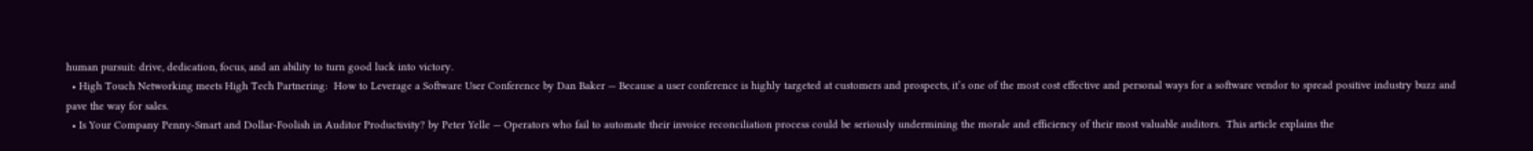human pursuit: drive, dedication, focus, and an ability to turn good luck into victory.
  • High Touch Networking meets High Tech Partnering:  How to Leverage a Software User Conference by Dan Baker — Because a user conference is highly targeted at customers and prospects, it’s one of the most cost effective and personal ways for a software vendor to spread positive industry buzz and pave the way for sales.
  • Is Your Company Penny-Smart and Dollar-Foolish in Auditor Productivity? by Peter Yelle — Operators who fail to automate their invoice reconciliation process could be seriously undermining the morale and efficiency of their most valuable auditors.  This article explains the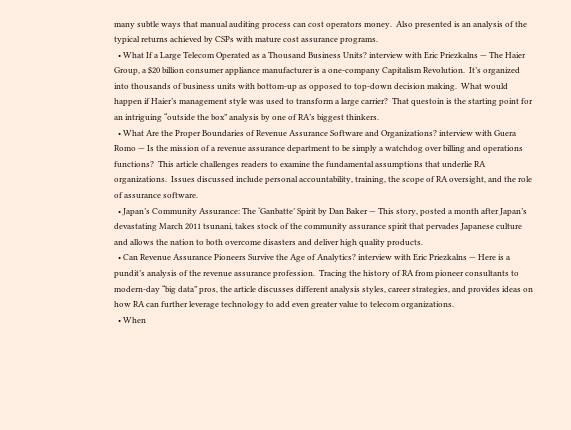many subtle ways that manual auditing process can cost operators money.  Also presented is an analysis of the typical returns achieved by CSPs with mature cost assurance programs.
  • What If a Large Telecom Operated as a Thousand Business Units? interview with Eric Priezkalns — The Haier Group, a $20 billion consumer appliance manufacturer is a one-company Capitalism Revolution.  It’s organized into thousands of business units with bottom-up as opposed to top-down decision making.  What would happen if Haier’s management style was used to transform a large carrier?  That questoin is the starting point for an intriguing “outside the box” analysis by one of RA’s biggest thinkers.
  • What Are the Proper Boundaries of Revenue Assurance Software and Organizations? interview with Guera Romo — Is the mission of a revenue assurance department to be simply a watchdog over billing and operations functions?  This article challenges readers to examine the fundamental assumptions that underlie RA organizations.  Issues discussed include personal accountability, training, the scope of RA oversight, and the role of assurance software.
  • Japan’s Community Assurance: The ‘Ganbatte’ Spirit by Dan Baker — This story, posted a month after Japan’s devastating March 2011 tsunani, takes stock of the community assurance spirit that pervades Japanese culture and allows the nation to both overcome disasters and deliver high quality products.
  • Can Revenue Assurance Pioneers Survive the Age of Analytics? interview with Eric Priezkalns — Here is a pundit’s analysis of the revenue assurance profession.  Tracing the history of RA from pioneer consultants to modern-day “big data” pros, the article discusses different analysis styles, career strategies, and provides ideas on how RA can further leverage technology to add even greater value to telecom organizations.
  • When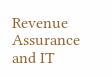Revenue Assurance and IT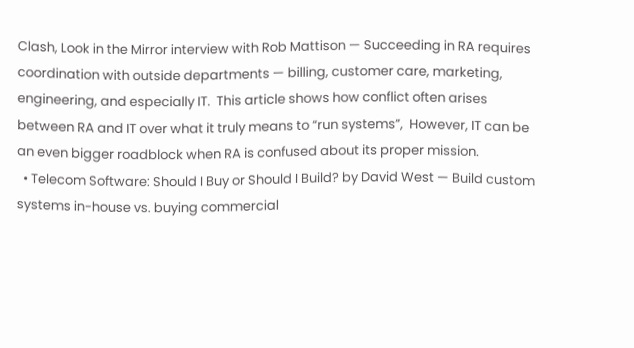Clash, Look in the Mirror interview with Rob Mattison — Succeeding in RA requires coordination with outside departments — billing, customer care, marketing, engineering, and especially IT.  This article shows how conflict often arises between RA and IT over what it truly means to “run systems”,  However, IT can be an even bigger roadblock when RA is confused about its proper mission.
  • Telecom Software: Should I Buy or Should I Build? by David West — Build custom systems in-house vs. buying commercial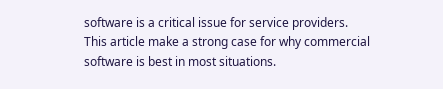software is a critical issue for service providers.  This article make a strong case for why commercial software is best in most situations.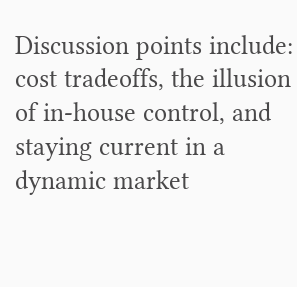Discussion points include: cost tradeoffs, the illusion of in-house control, and staying current in a dynamic market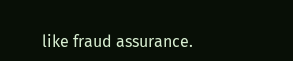like fraud assurance.